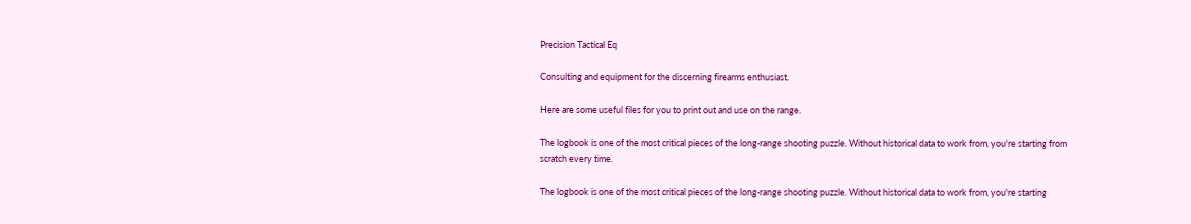Precision Tactical Eq

Consulting and equipment for the discerning firearms enthusiast.

Here are some useful files for you to print out and use on the range.

The logbook is one of the most critical pieces of the long-range shooting puzzle. Without historical data to work from, you're starting from scratch every time.

The logbook is one of the most critical pieces of the long-range shooting puzzle. Without historical data to work from, you're starting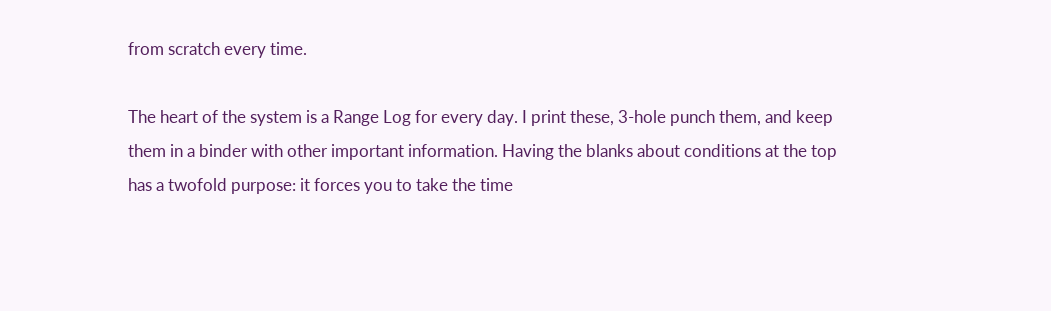from scratch every time.

The heart of the system is a Range Log for every day. I print these, 3-hole punch them, and keep them in a binder with other important information. Having the blanks about conditions at the top has a twofold purpose: it forces you to take the time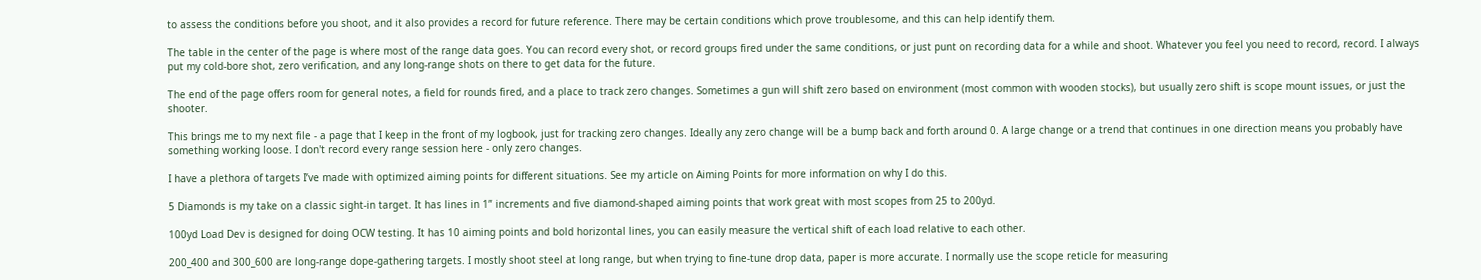to assess the conditions before you shoot, and it also provides a record for future reference. There may be certain conditions which prove troublesome, and this can help identify them.

The table in the center of the page is where most of the range data goes. You can record every shot, or record groups fired under the same conditions, or just punt on recording data for a while and shoot. Whatever you feel you need to record, record. I always put my cold-bore shot, zero verification, and any long-range shots on there to get data for the future.

The end of the page offers room for general notes, a field for rounds fired, and a place to track zero changes. Sometimes a gun will shift zero based on environment (most common with wooden stocks), but usually zero shift is scope mount issues, or just the shooter.

This brings me to my next file - a page that I keep in the front of my logbook, just for tracking zero changes. Ideally any zero change will be a bump back and forth around 0. A large change or a trend that continues in one direction means you probably have something working loose. I don't record every range session here - only zero changes.

I have a plethora of targets I’ve made with optimized aiming points for different situations. See my article on Aiming Points for more information on why I do this.

5 Diamonds is my take on a classic sight-in target. It has lines in 1” increments and five diamond-shaped aiming points that work great with most scopes from 25 to 200yd.

100yd Load Dev is designed for doing OCW testing. It has 10 aiming points and bold horizontal lines, you can easily measure the vertical shift of each load relative to each other.

200_400 and 300_600 are long-range dope-gathering targets. I mostly shoot steel at long range, but when trying to fine-tune drop data, paper is more accurate. I normally use the scope reticle for measuring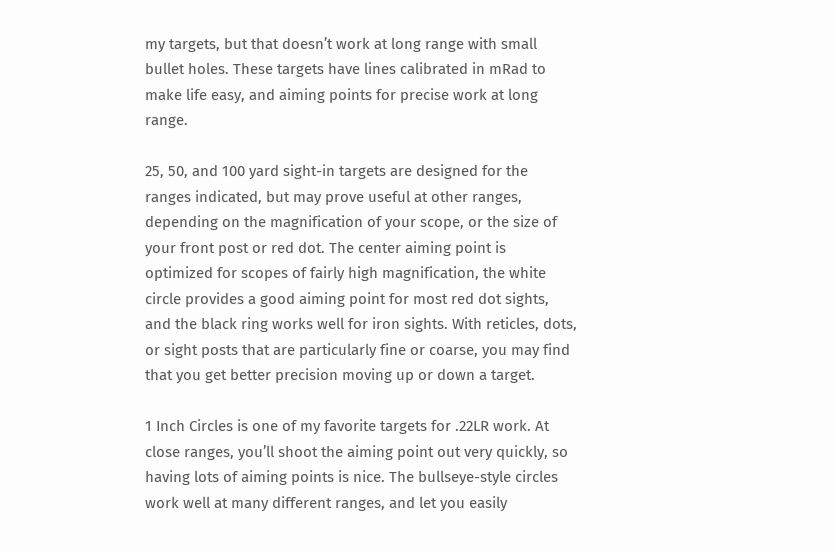my targets, but that doesn’t work at long range with small bullet holes. These targets have lines calibrated in mRad to make life easy, and aiming points for precise work at long range.

25, 50, and 100 yard sight-in targets are designed for the ranges indicated, but may prove useful at other ranges, depending on the magnification of your scope, or the size of your front post or red dot. The center aiming point is optimized for scopes of fairly high magnification, the white circle provides a good aiming point for most red dot sights, and the black ring works well for iron sights. With reticles, dots, or sight posts that are particularly fine or coarse, you may find that you get better precision moving up or down a target.

1 Inch Circles is one of my favorite targets for .22LR work. At close ranges, you’ll shoot the aiming point out very quickly, so having lots of aiming points is nice. The bullseye-style circles work well at many different ranges, and let you easily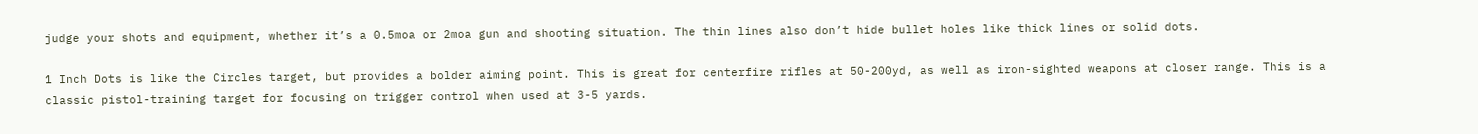judge your shots and equipment, whether it’s a 0.5moa or 2moa gun and shooting situation. The thin lines also don’t hide bullet holes like thick lines or solid dots.

1 Inch Dots is like the Circles target, but provides a bolder aiming point. This is great for centerfire rifles at 50-200yd, as well as iron-sighted weapons at closer range. This is a classic pistol-training target for focusing on trigger control when used at 3-5 yards.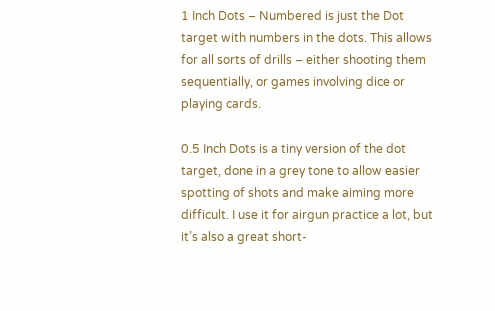1 Inch Dots – Numbered is just the Dot target with numbers in the dots. This allows for all sorts of drills – either shooting them sequentially, or games involving dice or playing cards.

0.5 Inch Dots is a tiny version of the dot target, done in a grey tone to allow easier spotting of shots and make aiming more difficult. I use it for airgun practice a lot, but it’s also a great short-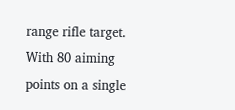range rifle target. With 80 aiming points on a single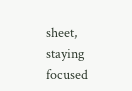sheet, staying focused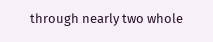through nearly two whole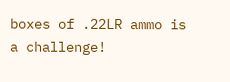boxes of .22LR ammo is a challenge!